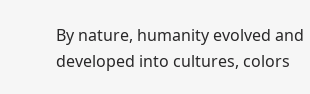By nature, humanity evolved and developed into cultures, colors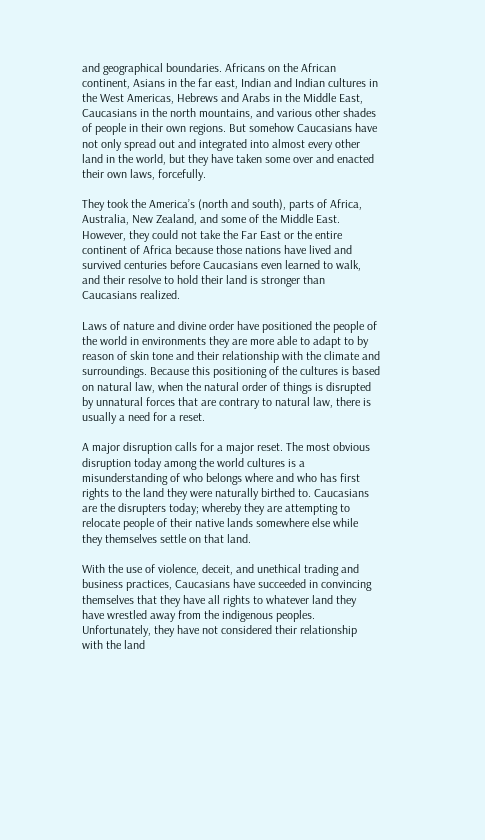and geographical boundaries. Africans on the African continent, Asians in the far east, Indian and Indian cultures in the West Americas, Hebrews and Arabs in the Middle East, Caucasians in the north mountains, and various other shades of people in their own regions. But somehow Caucasians have not only spread out and integrated into almost every other land in the world, but they have taken some over and enacted their own laws, forcefully.

They took the America’s (north and south), parts of Africa, Australia, New Zealand, and some of the Middle East. However, they could not take the Far East or the entire continent of Africa because those nations have lived and survived centuries before Caucasians even learned to walk, and their resolve to hold their land is stronger than Caucasians realized.

Laws of nature and divine order have positioned the people of the world in environments they are more able to adapt to by reason of skin tone and their relationship with the climate and surroundings. Because this positioning of the cultures is based on natural law, when the natural order of things is disrupted by unnatural forces that are contrary to natural law, there is usually a need for a reset.

A major disruption calls for a major reset. The most obvious disruption today among the world cultures is a misunderstanding of who belongs where and who has first rights to the land they were naturally birthed to. Caucasians are the disrupters today; whereby they are attempting to relocate people of their native lands somewhere else while they themselves settle on that land.

With the use of violence, deceit, and unethical trading and business practices, Caucasians have succeeded in convincing themselves that they have all rights to whatever land they have wrestled away from the indigenous peoples. Unfortunately, they have not considered their relationship with the land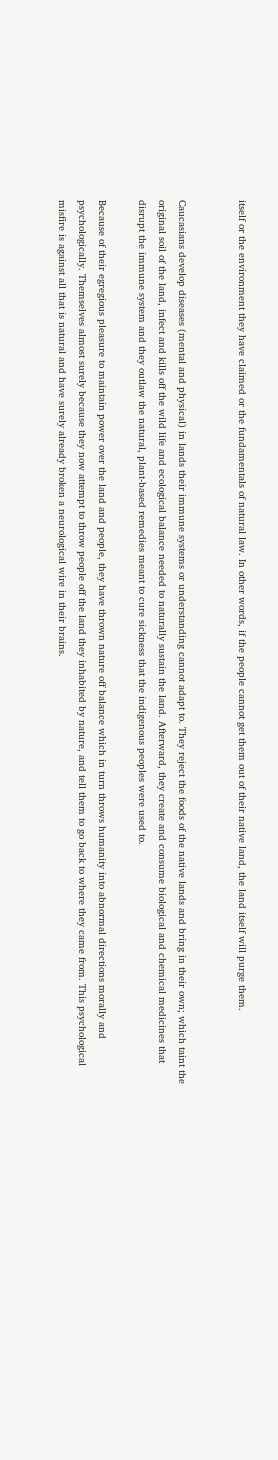itself or the environment they have claimed or the fundamentals of natural law. In other words, if the people cannot get them out of their native land, the land itself will purge them.


Caucasians develop diseases (mental and physical) in lands their immune systems or understanding cannot adapt to. They reject the foods of the native lands and bring in their own; which taint the original soil of the land, infect and kills off the wild life and ecological balance needed to naturally sustain the land. Afterward, they create and consume biological and chemical medicines that disrupt the immune system and they outlaw the natural, plant-based remedies meant to cure sickness that the indigenous peoples were used to.

Because of their egregious pleasure to maintain power over the land and people, they have thrown nature off balance which in turn throws humanity into abnormal directions morally and psychologically. Themselves almost surely because they now attempt to throw people off the land they inhabited by nature, and tell them to go back to where they came from. This psychological misfire is against all that is natural and have surely already broken a neurological wire in their brains.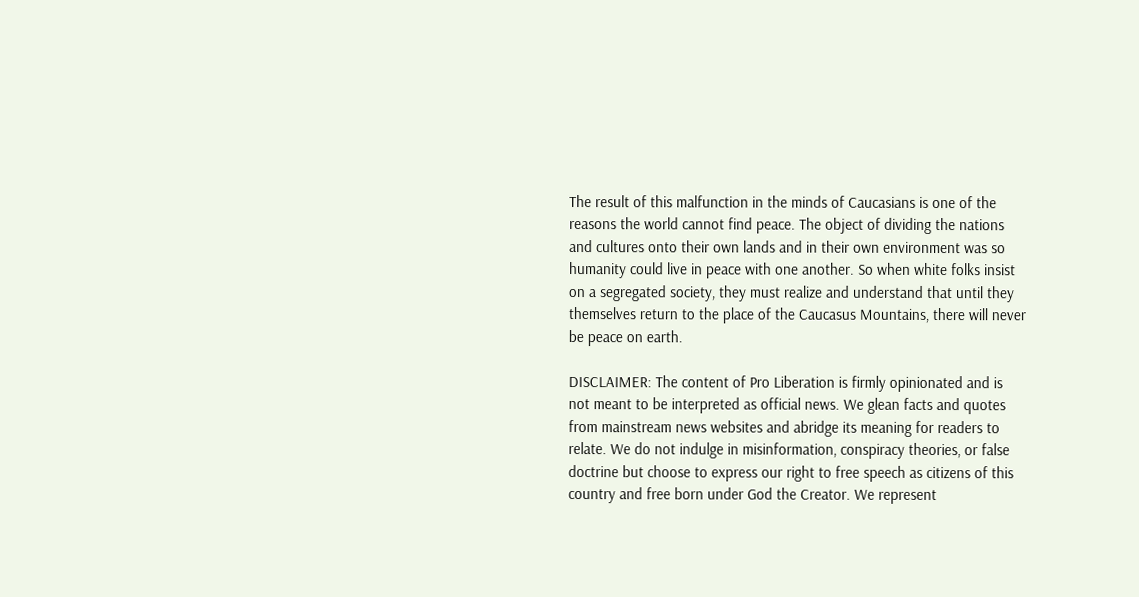The result of this malfunction in the minds of Caucasians is one of the reasons the world cannot find peace. The object of dividing the nations and cultures onto their own lands and in their own environment was so humanity could live in peace with one another. So when white folks insist on a segregated society, they must realize and understand that until they themselves return to the place of the Caucasus Mountains, there will never be peace on earth.

DISCLAIMER: The content of Pro Liberation is firmly opinionated and is not meant to be interpreted as official news. We glean facts and quotes from mainstream news websites and abridge its meaning for readers to relate. We do not indulge in misinformation, conspiracy theories, or false doctrine but choose to express our right to free speech as citizens of this country and free born under God the Creator. We represent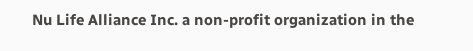Nu Life Alliance Inc. a non-profit organization in the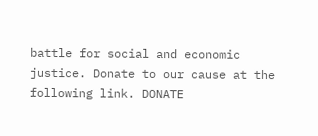battle for social and economic justice. Donate to our cause at the following link. DONATE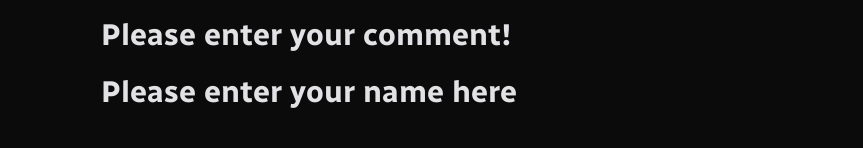Please enter your comment!
Please enter your name here